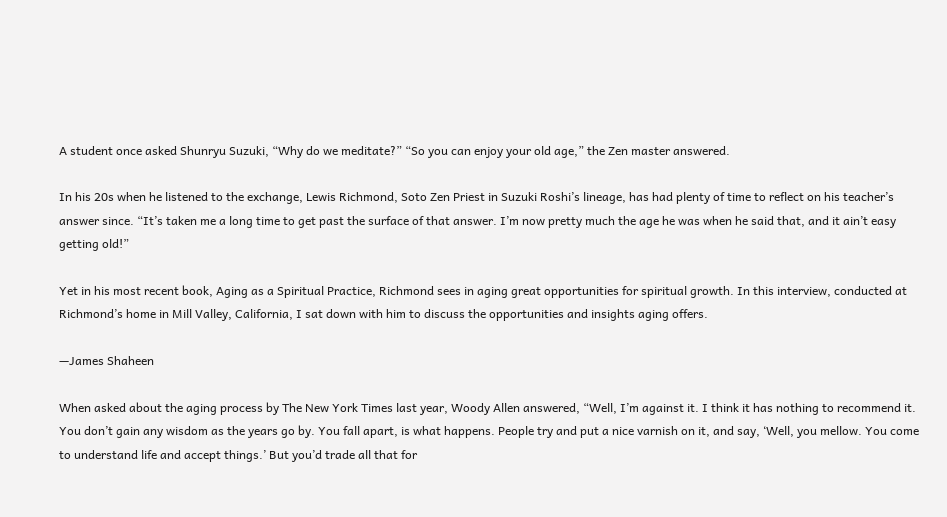A student once asked Shunryu Suzuki, “Why do we meditate?” “So you can enjoy your old age,” the Zen master answered.

In his 20s when he listened to the exchange, Lewis Richmond, Soto Zen Priest in Suzuki Roshi’s lineage, has had plenty of time to reflect on his teacher’s answer since. “It’s taken me a long time to get past the surface of that answer. I’m now pretty much the age he was when he said that, and it ain’t easy getting old!”

Yet in his most recent book, Aging as a Spiritual Practice, Richmond sees in aging great opportunities for spiritual growth. In this interview, conducted at Richmond’s home in Mill Valley, California, I sat down with him to discuss the opportunities and insights aging offers.

—James Shaheen

When asked about the aging process by The New York Times last year, Woody Allen answered, “Well, I’m against it. I think it has nothing to recommend it. You don’t gain any wisdom as the years go by. You fall apart, is what happens. People try and put a nice varnish on it, and say, ‘Well, you mellow. You come to understand life and accept things.’ But you’d trade all that for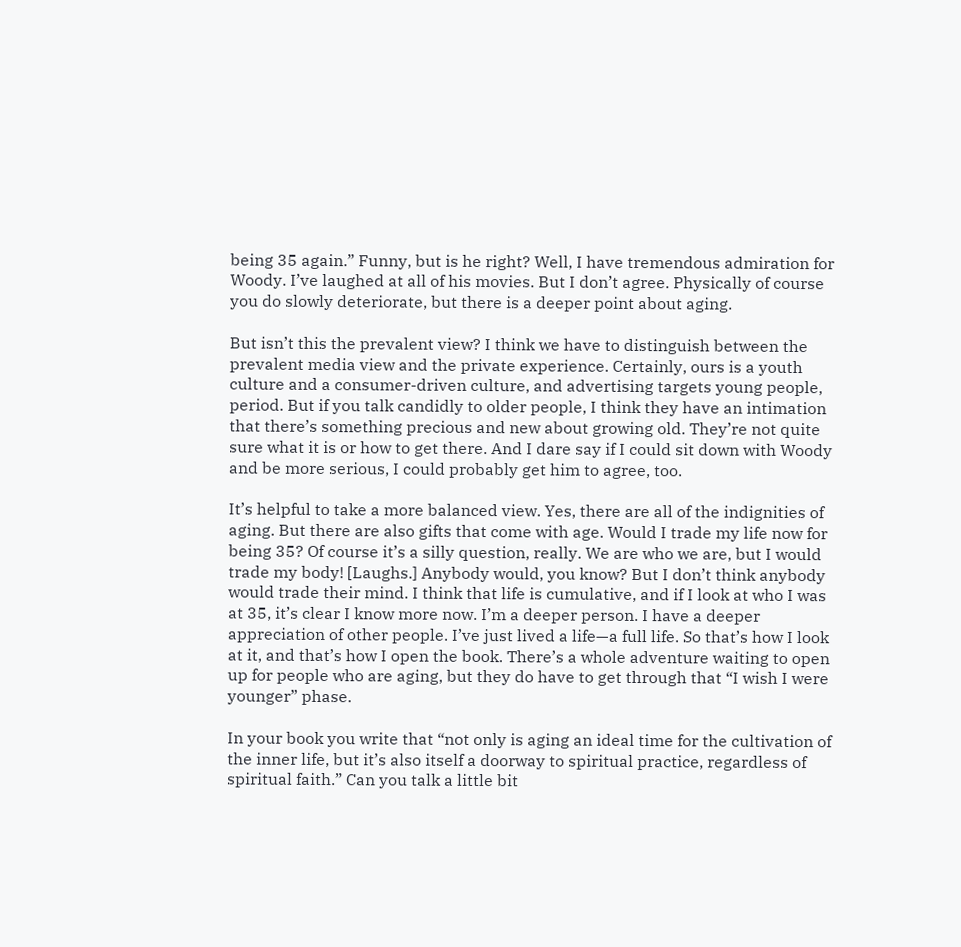being 35 again.” Funny, but is he right? Well, I have tremendous admiration for Woody. I’ve laughed at all of his movies. But I don’t agree. Physically of course you do slowly deteriorate, but there is a deeper point about aging.

But isn’t this the prevalent view? I think we have to distinguish between the prevalent media view and the private experience. Certainly, ours is a youth culture and a consumer-driven culture, and advertising targets young people, period. But if you talk candidly to older people, I think they have an intimation that there’s something precious and new about growing old. They’re not quite sure what it is or how to get there. And I dare say if I could sit down with Woody and be more serious, I could probably get him to agree, too.

It’s helpful to take a more balanced view. Yes, there are all of the indignities of aging. But there are also gifts that come with age. Would I trade my life now for being 35? Of course it’s a silly question, really. We are who we are, but I would trade my body! [Laughs.] Anybody would, you know? But I don’t think anybody would trade their mind. I think that life is cumulative, and if I look at who I was at 35, it’s clear I know more now. I’m a deeper person. I have a deeper appreciation of other people. I’ve just lived a life—a full life. So that’s how I look at it, and that’s how I open the book. There’s a whole adventure waiting to open up for people who are aging, but they do have to get through that “I wish I were younger” phase.

In your book you write that “not only is aging an ideal time for the cultivation of the inner life, but it’s also itself a doorway to spiritual practice, regardless of spiritual faith.” Can you talk a little bit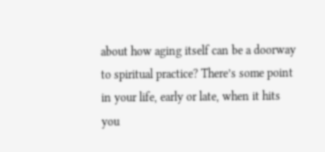about how aging itself can be a doorway to spiritual practice? There’s some point in your life, early or late, when it hits you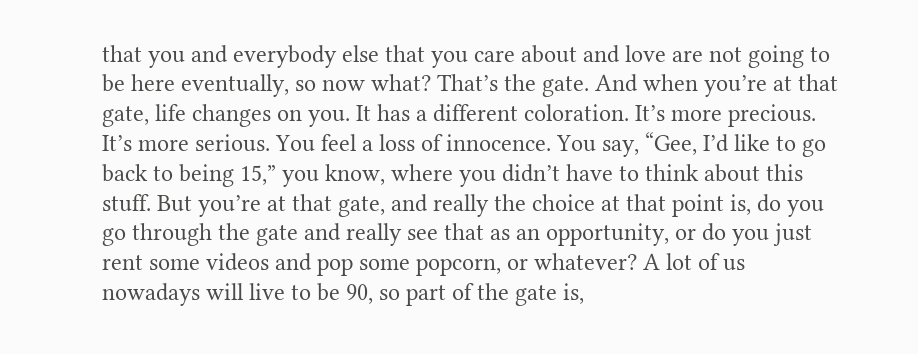that you and everybody else that you care about and love are not going to be here eventually, so now what? That’s the gate. And when you’re at that gate, life changes on you. It has a different coloration. It’s more precious. It’s more serious. You feel a loss of innocence. You say, “Gee, I’d like to go back to being 15,” you know, where you didn’t have to think about this stuff. But you’re at that gate, and really the choice at that point is, do you go through the gate and really see that as an opportunity, or do you just rent some videos and pop some popcorn, or whatever? A lot of us nowadays will live to be 90, so part of the gate is,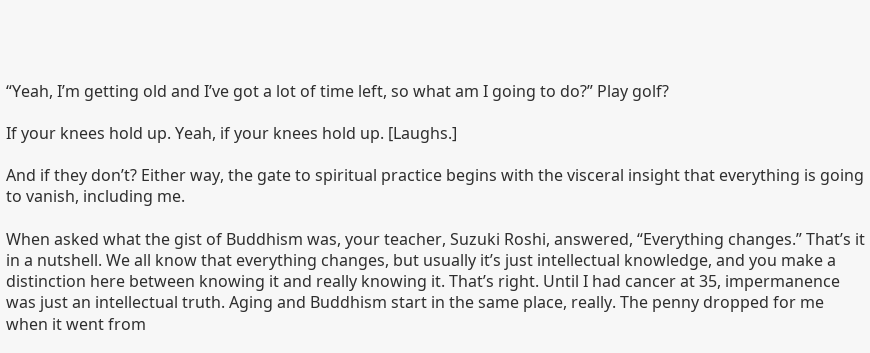“Yeah, I’m getting old and I’ve got a lot of time left, so what am I going to do?” Play golf?

If your knees hold up. Yeah, if your knees hold up. [Laughs.]

And if they don’t? Either way, the gate to spiritual practice begins with the visceral insight that everything is going to vanish, including me.

When asked what the gist of Buddhism was, your teacher, Suzuki Roshi, answered, “Everything changes.” That’s it in a nutshell. We all know that everything changes, but usually it’s just intellectual knowledge, and you make a distinction here between knowing it and really knowing it. That’s right. Until I had cancer at 35, impermanence was just an intellectual truth. Aging and Buddhism start in the same place, really. The penny dropped for me when it went from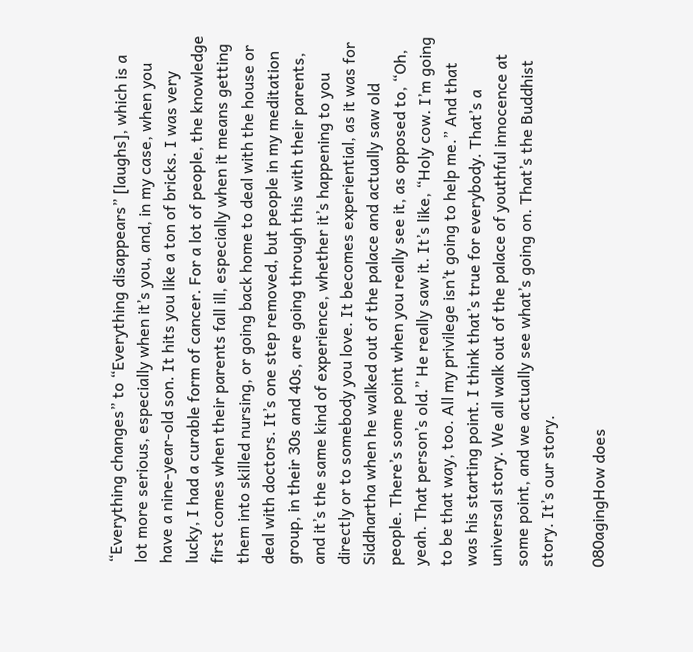“Everything changes” to “Everything disappears” [laughs], which is a lot more serious, especially when it’s you, and, in my case, when you have a nine-year-old son. It hits you like a ton of bricks. I was very lucky, I had a curable form of cancer. For a lot of people, the knowledge first comes when their parents fall ill, especially when it means getting them into skilled nursing, or going back home to deal with the house or deal with doctors. It’s one step removed, but people in my meditation group, in their 30s and 40s, are going through this with their parents, and it’s the same kind of experience, whether it’s happening to you directly or to somebody you love. It becomes experiential, as it was for Siddhartha when he walked out of the palace and actually saw old people. There’s some point when you really see it, as opposed to, “Oh, yeah. That person’s old.” He really saw it. It’s like, “Holy cow. I’m going to be that way, too. All my privilege isn’t going to help me.” And that was his starting point. I think that’s true for everybody. That’s a universal story. We all walk out of the palace of youthful innocence at some point, and we actually see what’s going on. That’s the Buddhist story. It’s our story.

080agingHow does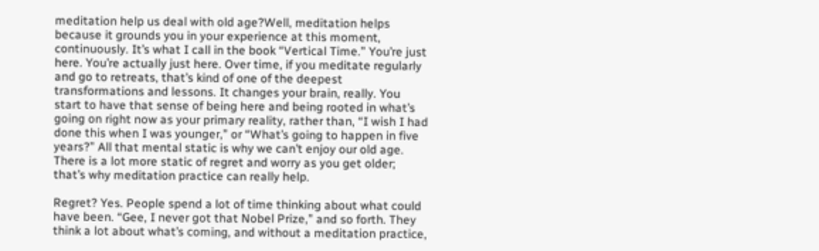meditation help us deal with old age?Well, meditation helps because it grounds you in your experience at this moment, continuously. It’s what I call in the book “Vertical Time.” You’re just here. You’re actually just here. Over time, if you meditate regularly and go to retreats, that’s kind of one of the deepest transformations and lessons. It changes your brain, really. You start to have that sense of being here and being rooted in what’s going on right now as your primary reality, rather than, “I wish I had done this when I was younger,” or “What’s going to happen in five years?” All that mental static is why we can’t enjoy our old age. There is a lot more static of regret and worry as you get older; that’s why meditation practice can really help.

Regret? Yes. People spend a lot of time thinking about what could have been. “Gee, I never got that Nobel Prize,” and so forth. They think a lot about what’s coming, and without a meditation practice,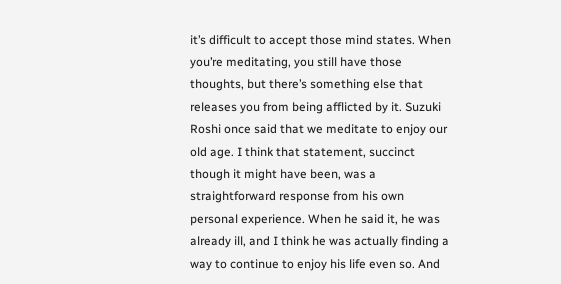it’s difficult to accept those mind states. When you’re meditating, you still have those thoughts, but there’s something else that releases you from being afflicted by it. Suzuki Roshi once said that we meditate to enjoy our old age. I think that statement, succinct though it might have been, was a straightforward response from his own personal experience. When he said it, he was already ill, and I think he was actually finding a way to continue to enjoy his life even so. And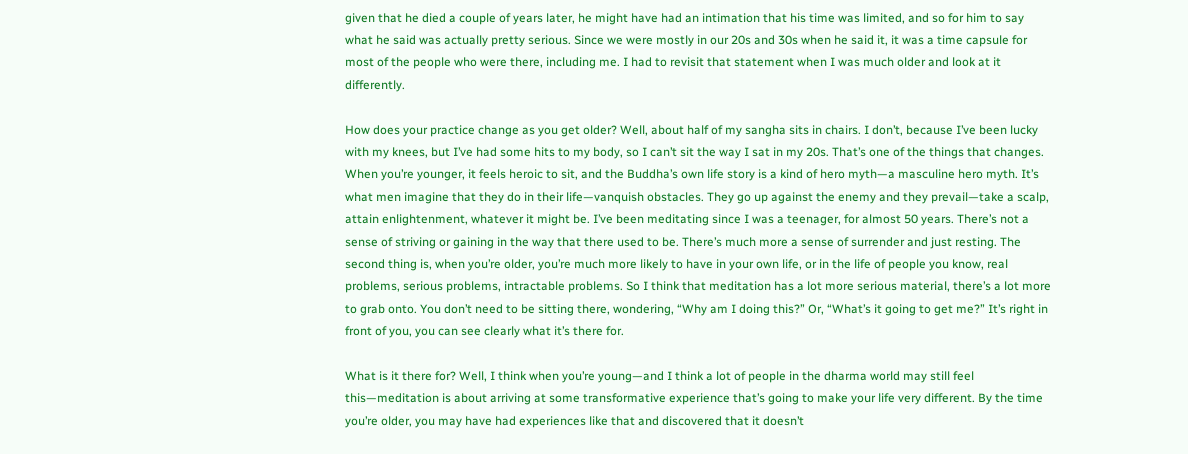given that he died a couple of years later, he might have had an intimation that his time was limited, and so for him to say what he said was actually pretty serious. Since we were mostly in our 20s and 30s when he said it, it was a time capsule for most of the people who were there, including me. I had to revisit that statement when I was much older and look at it differently.

How does your practice change as you get older? Well, about half of my sangha sits in chairs. I don’t, because I’ve been lucky with my knees, but I’ve had some hits to my body, so I can’t sit the way I sat in my 20s. That’s one of the things that changes. When you’re younger, it feels heroic to sit, and the Buddha’s own life story is a kind of hero myth—a masculine hero myth. It’s what men imagine that they do in their life—vanquish obstacles. They go up against the enemy and they prevail—take a scalp, attain enlightenment, whatever it might be. I’ve been meditating since I was a teenager, for almost 50 years. There’s not a sense of striving or gaining in the way that there used to be. There’s much more a sense of surrender and just resting. The second thing is, when you’re older, you’re much more likely to have in your own life, or in the life of people you know, real problems, serious problems, intractable problems. So I think that meditation has a lot more serious material, there’s a lot more to grab onto. You don’t need to be sitting there, wondering, “Why am I doing this?” Or, “What’s it going to get me?” It’s right in front of you, you can see clearly what it’s there for.

What is it there for? Well, I think when you’re young—and I think a lot of people in the dharma world may still feel this—meditation is about arriving at some transformative experience that’s going to make your life very different. By the time you’re older, you may have had experiences like that and discovered that it doesn’t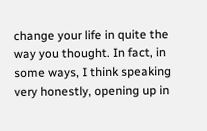change your life in quite the way you thought. In fact, in some ways, I think speaking very honestly, opening up in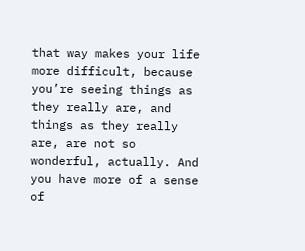that way makes your life more difficult, because you’re seeing things as they really are, and things as they really are, are not so wonderful, actually. And you have more of a sense of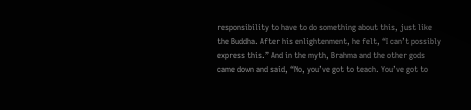responsibility to have to do something about this, just like the Buddha. After his enlightenment, he felt, “I can’t possibly express this.” And in the myth, Brahma and the other gods came down and said, “No, you’ve got to teach. You’ve got to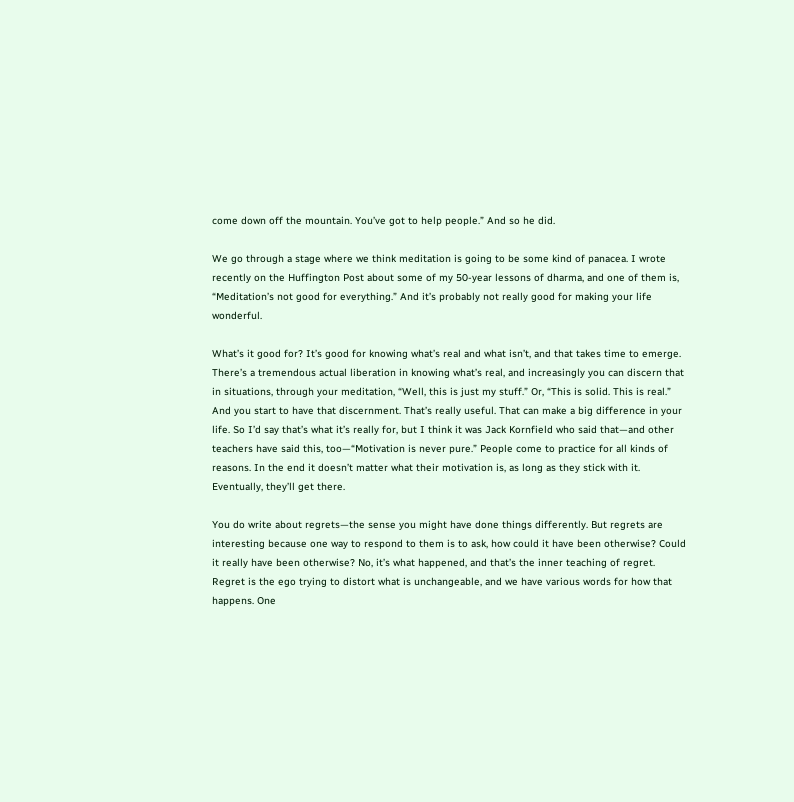come down off the mountain. You’ve got to help people.” And so he did.

We go through a stage where we think meditation is going to be some kind of panacea. I wrote recently on the Huffington Post about some of my 50-year lessons of dharma, and one of them is, “Meditation’s not good for everything.” And it’s probably not really good for making your life wonderful.

What’s it good for? It’s good for knowing what’s real and what isn’t, and that takes time to emerge. There’s a tremendous actual liberation in knowing what’s real, and increasingly you can discern that in situations, through your meditation, “Well, this is just my stuff.” Or, “This is solid. This is real.” And you start to have that discernment. That’s really useful. That can make a big difference in your life. So I’d say that’s what it’s really for, but I think it was Jack Kornfield who said that—and other teachers have said this, too—“Motivation is never pure.” People come to practice for all kinds of reasons. In the end it doesn’t matter what their motivation is, as long as they stick with it. Eventually, they’ll get there.

You do write about regrets—the sense you might have done things differently. But regrets are interesting because one way to respond to them is to ask, how could it have been otherwise? Could it really have been otherwise? No, it’s what happened, and that’s the inner teaching of regret. Regret is the ego trying to distort what is unchangeable, and we have various words for how that happens. One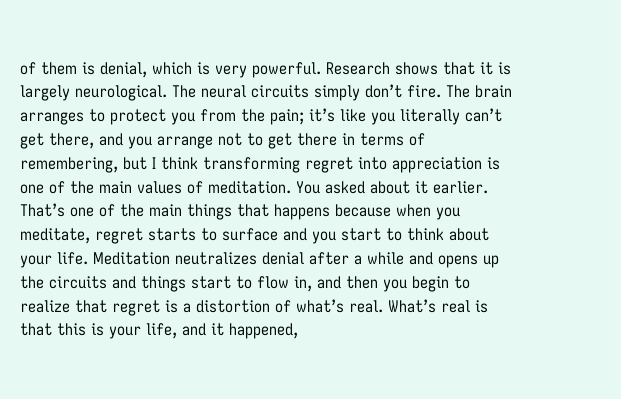of them is denial, which is very powerful. Research shows that it is largely neurological. The neural circuits simply don’t fire. The brain arranges to protect you from the pain; it’s like you literally can’t get there, and you arrange not to get there in terms of remembering, but I think transforming regret into appreciation is one of the main values of meditation. You asked about it earlier. That’s one of the main things that happens because when you meditate, regret starts to surface and you start to think about your life. Meditation neutralizes denial after a while and opens up the circuits and things start to flow in, and then you begin to realize that regret is a distortion of what’s real. What’s real is that this is your life, and it happened,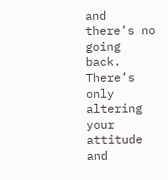and there’s no going back. There’s only altering your attitude and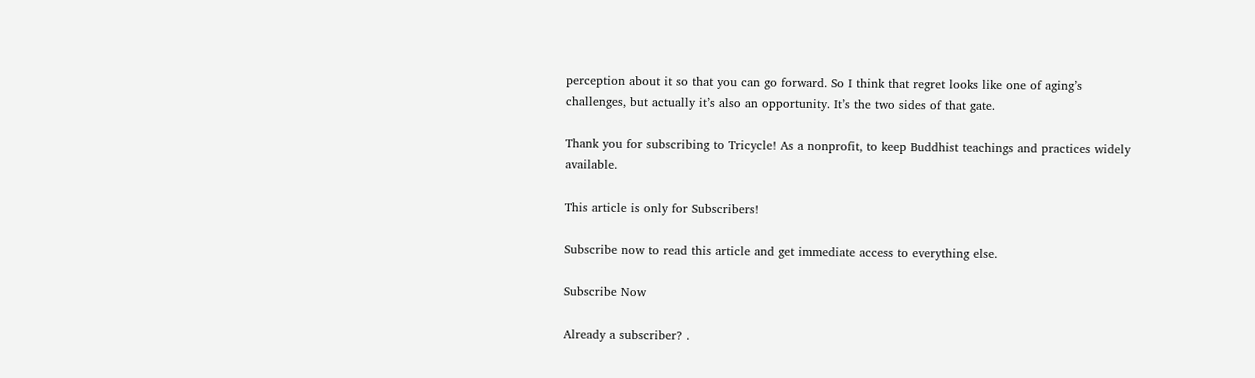perception about it so that you can go forward. So I think that regret looks like one of aging’s challenges, but actually it’s also an opportunity. It’s the two sides of that gate.

Thank you for subscribing to Tricycle! As a nonprofit, to keep Buddhist teachings and practices widely available.

This article is only for Subscribers!

Subscribe now to read this article and get immediate access to everything else.

Subscribe Now

Already a subscriber? .